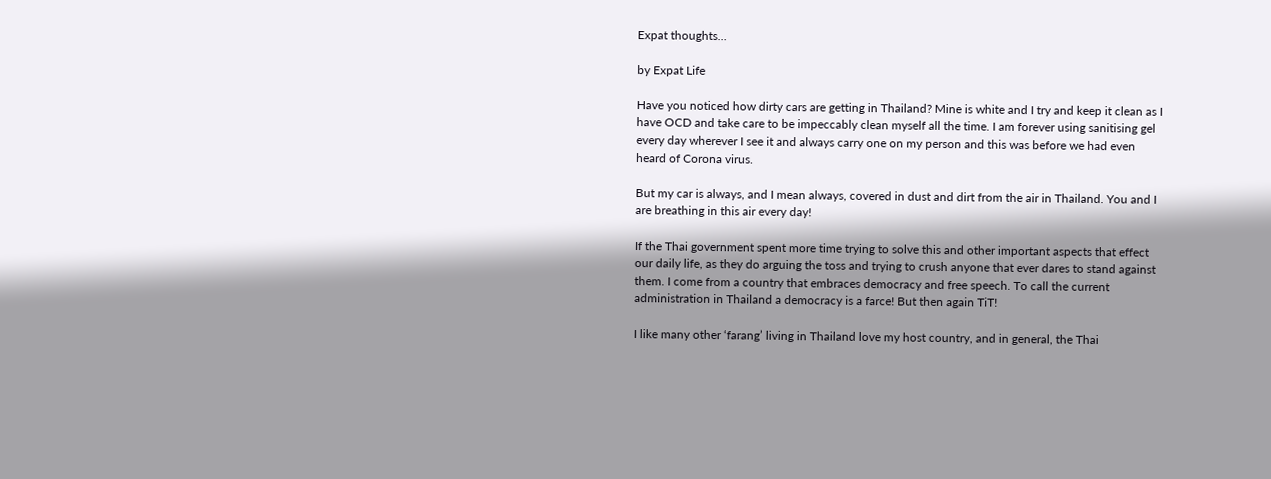Expat thoughts…

by Expat Life

Have you noticed how dirty cars are getting in Thailand? Mine is white and I try and keep it clean as I have OCD and take care to be impeccably clean myself all the time. I am forever using sanitising gel every day wherever I see it and always carry one on my person and this was before we had even heard of Corona virus.

But my car is always, and I mean always, covered in dust and dirt from the air in Thailand. You and I are breathing in this air every day!

If the Thai government spent more time trying to solve this and other important aspects that effect our daily life, as they do arguing the toss and trying to crush anyone that ever dares to stand against them. I come from a country that embraces democracy and free speech. To call the current administration in Thailand a democracy is a farce! But then again TiT!

I like many other ‘farang’ living in Thailand love my host country, and in general, the Thai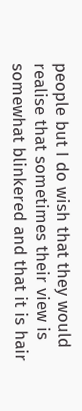people but I do wish that they would realise that sometimes their view is somewhat blinkered and that it is hair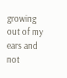growing out of my ears and not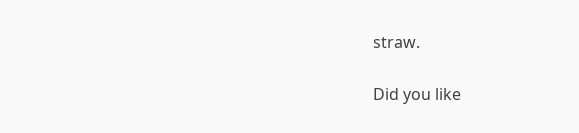straw.

Did you like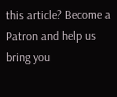this article? Become a Patron and help us bring you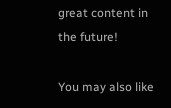great content in the future!

You may also like